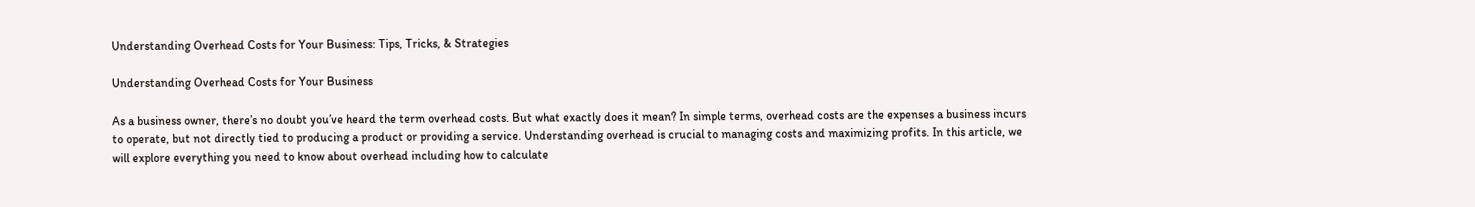Understanding Overhead Costs for Your Business: Tips, Tricks, & Strategies

Understanding Overhead Costs for Your Business

As a business owner, there’s no doubt you’ve heard the term overhead costs. But what exactly does it mean? In simple terms, overhead costs are the expenses a business incurs to operate, but not directly tied to producing a product or providing a service. Understanding overhead is crucial to managing costs and maximizing profits. In this article, we will explore everything you need to know about overhead including how to calculate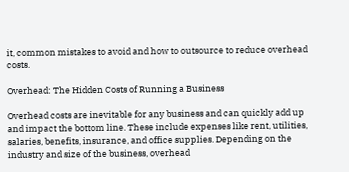it, common mistakes to avoid and how to outsource to reduce overhead costs.

Overhead: The Hidden Costs of Running a Business

Overhead costs are inevitable for any business and can quickly add up and impact the bottom line. These include expenses like rent, utilities, salaries, benefits, insurance, and office supplies. Depending on the industry and size of the business, overhead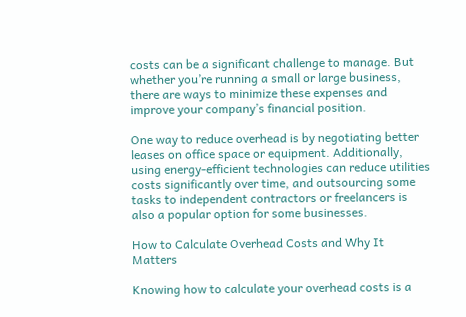costs can be a significant challenge to manage. But whether you’re running a small or large business, there are ways to minimize these expenses and improve your company’s financial position.

One way to reduce overhead is by negotiating better leases on office space or equipment. Additionally, using energy-efficient technologies can reduce utilities costs significantly over time, and outsourcing some tasks to independent contractors or freelancers is also a popular option for some businesses.

How to Calculate Overhead Costs and Why It Matters

Knowing how to calculate your overhead costs is a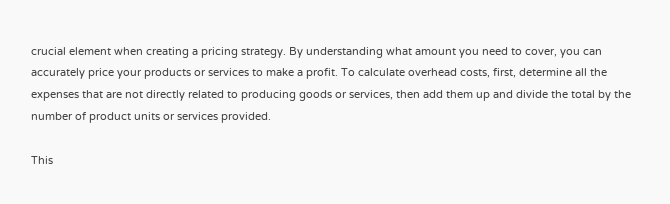crucial element when creating a pricing strategy. By understanding what amount you need to cover, you can accurately price your products or services to make a profit. To calculate overhead costs, first, determine all the expenses that are not directly related to producing goods or services, then add them up and divide the total by the number of product units or services provided.

This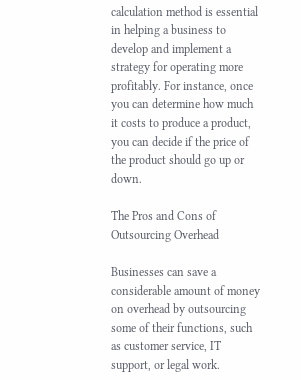calculation method is essential in helping a business to develop and implement a strategy for operating more profitably. For instance, once you can determine how much it costs to produce a product, you can decide if the price of the product should go up or down.

The Pros and Cons of Outsourcing Overhead

Businesses can save a considerable amount of money on overhead by outsourcing some of their functions, such as customer service, IT support, or legal work.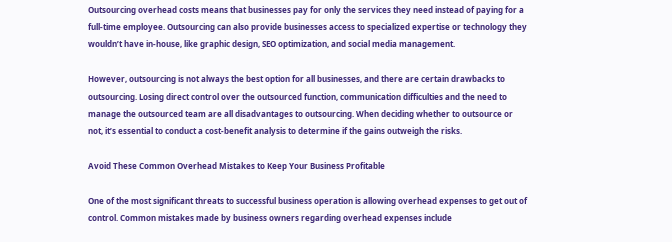Outsourcing overhead costs means that businesses pay for only the services they need instead of paying for a full-time employee. Outsourcing can also provide businesses access to specialized expertise or technology they wouldn’t have in-house, like graphic design, SEO optimization, and social media management.

However, outsourcing is not always the best option for all businesses, and there are certain drawbacks to outsourcing. Losing direct control over the outsourced function, communication difficulties and the need to manage the outsourced team are all disadvantages to outsourcing. When deciding whether to outsource or not, it’s essential to conduct a cost-benefit analysis to determine if the gains outweigh the risks.

Avoid These Common Overhead Mistakes to Keep Your Business Profitable

One of the most significant threats to successful business operation is allowing overhead expenses to get out of control. Common mistakes made by business owners regarding overhead expenses include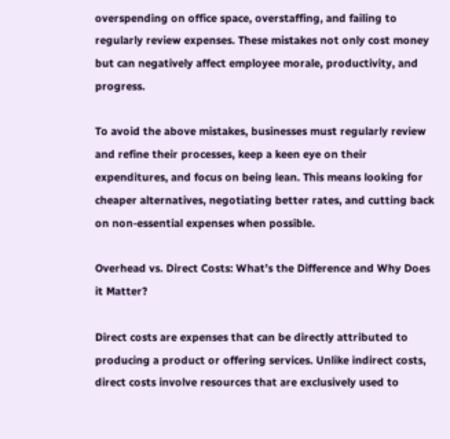overspending on office space, overstaffing, and failing to regularly review expenses. These mistakes not only cost money but can negatively affect employee morale, productivity, and progress.

To avoid the above mistakes, businesses must regularly review and refine their processes, keep a keen eye on their expenditures, and focus on being lean. This means looking for cheaper alternatives, negotiating better rates, and cutting back on non-essential expenses when possible.

Overhead vs. Direct Costs: What’s the Difference and Why Does it Matter?

Direct costs are expenses that can be directly attributed to producing a product or offering services. Unlike indirect costs, direct costs involve resources that are exclusively used to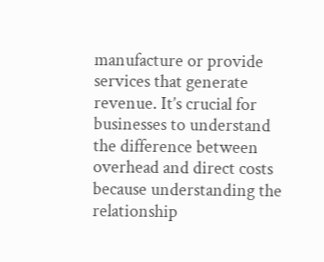manufacture or provide services that generate revenue. It’s crucial for businesses to understand the difference between overhead and direct costs because understanding the relationship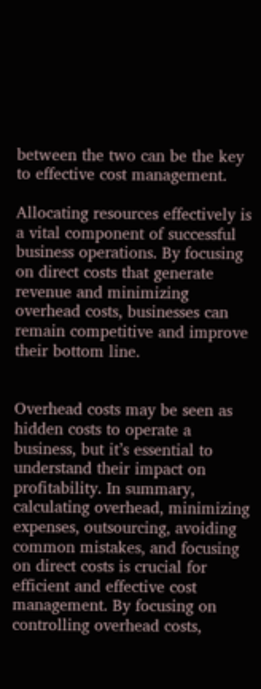between the two can be the key to effective cost management.

Allocating resources effectively is a vital component of successful business operations. By focusing on direct costs that generate revenue and minimizing overhead costs, businesses can remain competitive and improve their bottom line.


Overhead costs may be seen as hidden costs to operate a business, but it’s essential to understand their impact on profitability. In summary, calculating overhead, minimizing expenses, outsourcing, avoiding common mistakes, and focusing on direct costs is crucial for efficient and effective cost management. By focusing on controlling overhead costs,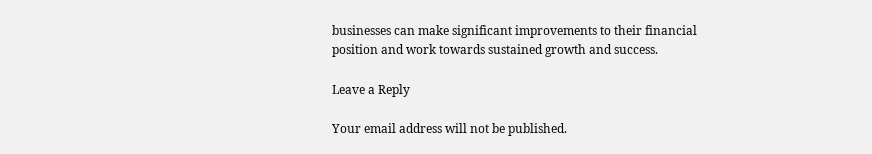businesses can make significant improvements to their financial position and work towards sustained growth and success.

Leave a Reply

Your email address will not be published.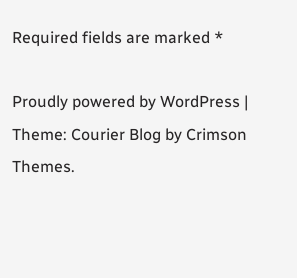Required fields are marked *

Proudly powered by WordPress | Theme: Courier Blog by Crimson Themes.